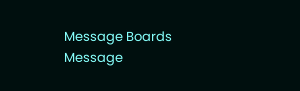Message Boards Message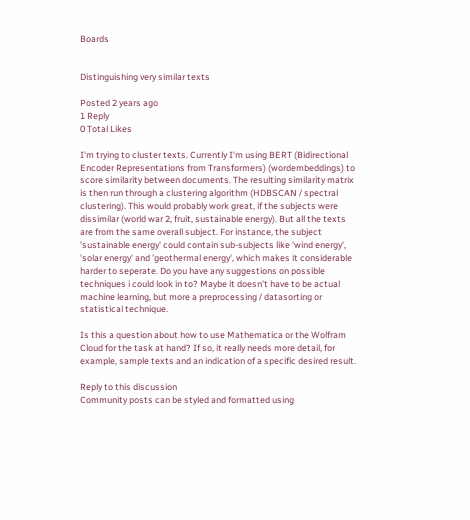Boards


Distinguishing very similar texts

Posted 2 years ago
1 Reply
0 Total Likes

I'm trying to cluster texts. Currently I'm using BERT (Bidirectional Encoder Representations from Transformers) (wordembeddings) to score similarity between documents. The resulting similarity matrix is then run through a clustering algorithm (HDBSCAN / spectral clustering). This would probably work great, if the subjects were dissimilar (world war 2, fruit, sustainable energy). But all the texts are from the same overall subject. For instance, the subject 'sustainable energy' could contain sub-subjects like 'wind energy', 'solar energy' and 'geothermal energy', which makes it considerable harder to seperate. Do you have any suggestions on possible techniques i could look in to? Maybe it doesn't have to be actual machine learning, but more a preprocessing / datasorting or statistical technique.

Is this a question about how to use Mathematica or the Wolfram Cloud for the task at hand? If so, it really needs more detail, for example, sample texts and an indication of a specific desired result.

Reply to this discussion
Community posts can be styled and formatted using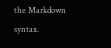the Markdown syntax.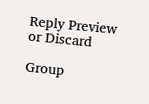Reply Preview
or Discard

Group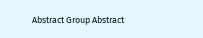Abstract Group Abstract